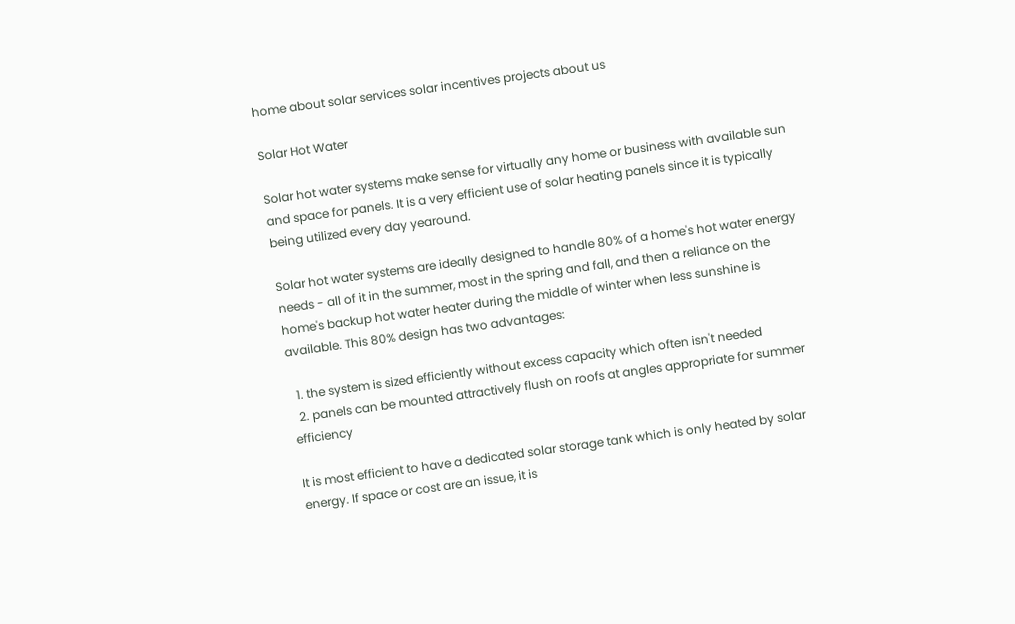home about solar services solar incentives projects about us

Solar Hot Water

Solar hot water systems make sense for virtually any home or business with available sun and space for panels. It is a very efficient use of solar heating panels since it is typically being utilized every day yearound.

Solar hot water systems are ideally designed to handle 80% of a home's hot water energy needs - all of it in the summer, most in the spring and fall, and then a reliance on the home's backup hot water heater during the middle of winter when less sunshine is available. This 80% design has two advantages:

  1. the system is sized efficiently without excess capacity which often isn't needed
  2. panels can be mounted attractively flush on roofs at angles appropriate for summer efficiency

It is most efficient to have a dedicated solar storage tank which is only heated by solar energy. If space or cost are an issue, it is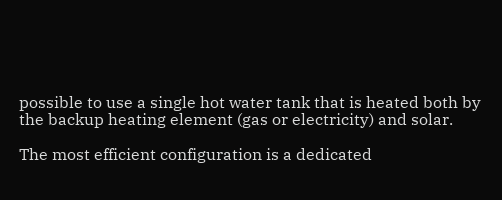possible to use a single hot water tank that is heated both by the backup heating element (gas or electricity) and solar.

The most efficient configuration is a dedicated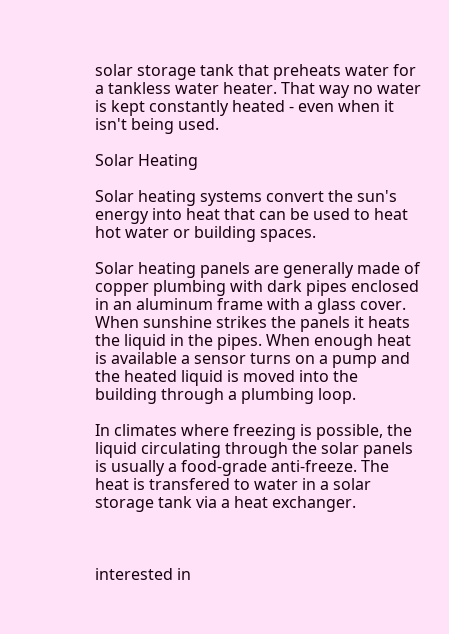solar storage tank that preheats water for a tankless water heater. That way no water is kept constantly heated - even when it isn't being used.

Solar Heating

Solar heating systems convert the sun's energy into heat that can be used to heat hot water or building spaces.

Solar heating panels are generally made of copper plumbing with dark pipes enclosed in an aluminum frame with a glass cover. When sunshine strikes the panels it heats the liquid in the pipes. When enough heat is available a sensor turns on a pump and the heated liquid is moved into the building through a plumbing loop.

In climates where freezing is possible, the liquid circulating through the solar panels is usually a food-grade anti-freeze. The heat is transfered to water in a solar storage tank via a heat exchanger.



interested in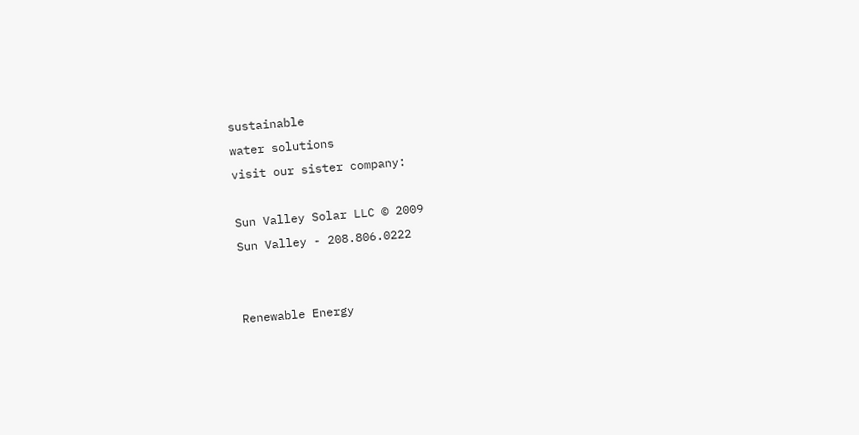sustainable
water solutions
visit our sister company:

Sun Valley Solar LLC © 2009
Sun Valley - 208.806.0222


Renewable Energy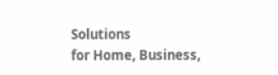Solutions
for Home, Business,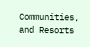Communities, and Resorts